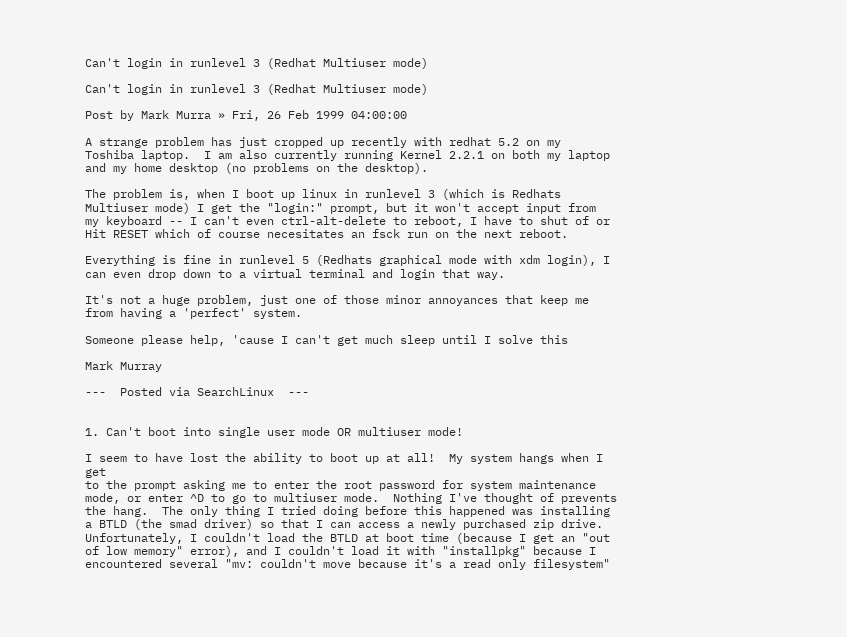Can't login in runlevel 3 (Redhat Multiuser mode)

Can't login in runlevel 3 (Redhat Multiuser mode)

Post by Mark Murra » Fri, 26 Feb 1999 04:00:00

A strange problem has just cropped up recently with redhat 5.2 on my
Toshiba laptop.  I am also currently running Kernel 2.2.1 on both my laptop
and my home desktop (no problems on the desktop).

The problem is, when I boot up linux in runlevel 3 (which is Redhats
Multiuser mode) I get the "login:" prompt, but it won't accept input from
my keyboard -- I can't even ctrl-alt-delete to reboot, I have to shut of or
Hit RESET which of course necesitates an fsck run on the next reboot.

Everything is fine in runlevel 5 (Redhats graphical mode with xdm login), I
can even drop down to a virtual terminal and login that way.

It's not a huge problem, just one of those minor annoyances that keep me
from having a 'perfect' system.

Someone please help, 'cause I can't get much sleep until I solve this

Mark Murray

---  Posted via SearchLinux  ---


1. Can't boot into single user mode OR multiuser mode!

I seem to have lost the ability to boot up at all!  My system hangs when I get
to the prompt asking me to enter the root password for system maintenance
mode, or enter ^D to go to multiuser mode.  Nothing I've thought of prevents
the hang.  The only thing I tried doing before this happened was installing
a BTLD (the smad driver) so that I can access a newly purchased zip drive.
Unfortunately, I couldn't load the BTLD at boot time (because I get an "out
of low memory" error), and I couldn't load it with "installpkg" because I
encountered several "mv: couldn't move because it's a read only filesystem"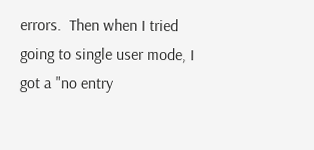errors.  Then when I tried going to single user mode, I got a "no entry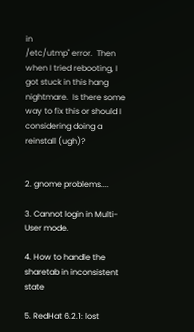in
/etc/utmp" error.  Then when I tried rebooting, I got stuck in this hang
nightmare.  Is there some way to fix this or should I considering doing a
reinstall (ugh)?


2. gnome problems....

3. Cannot login in Multi-User mode.

4. How to handle the sharetab in inconsistent state

5. RedHat 6.2.1: lost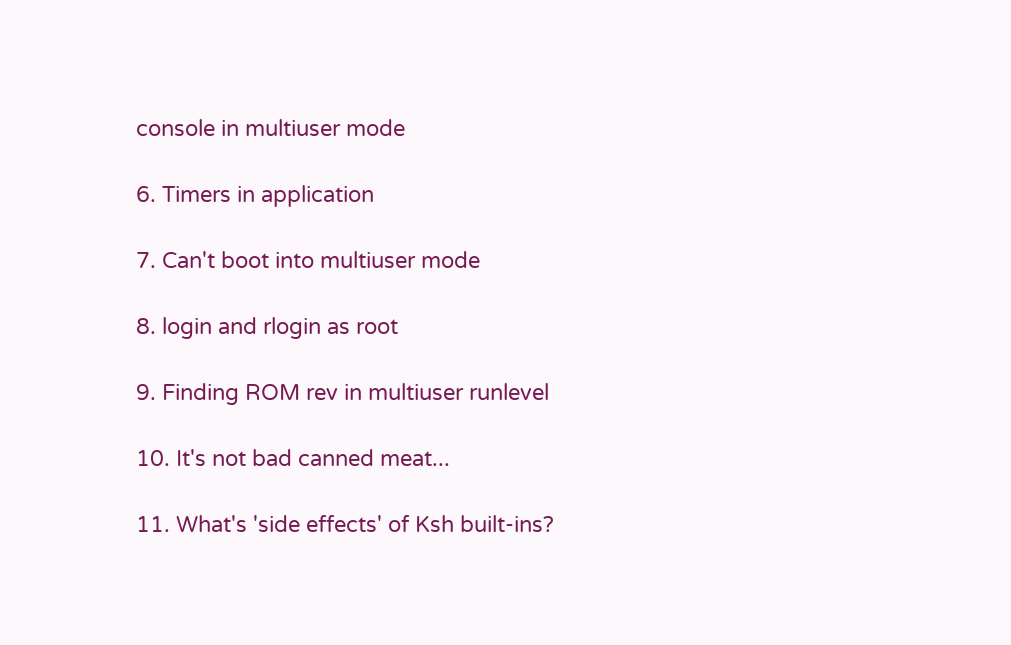console in multiuser mode

6. Timers in application

7. Can't boot into multiuser mode

8. login and rlogin as root

9. Finding ROM rev in multiuser runlevel

10. It's not bad canned meat...

11. What's 'side effects' of Ksh built-ins?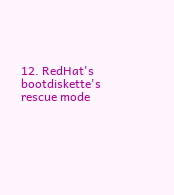12. RedHat's bootdiskette's rescue mode